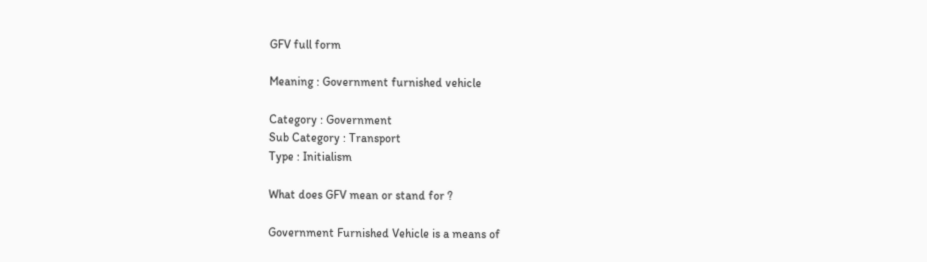GFV full form

Meaning : Government furnished vehicle

Category : Government
Sub Category : Transport
Type : Initialism

What does GFV mean or stand for ?

Government Furnished Vehicle is a means of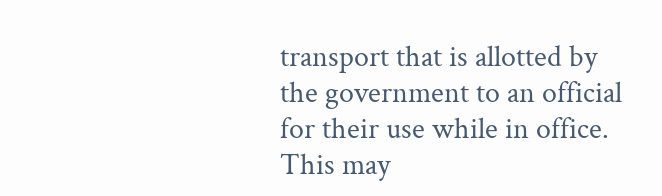transport that is allotted by the government to an official for their use while in office. This may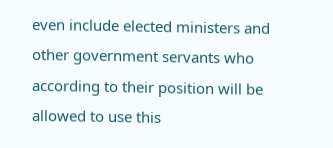even include elected ministers and other government servants who according to their position will be allowed to use this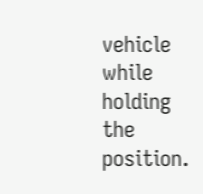vehicle while holding the position.